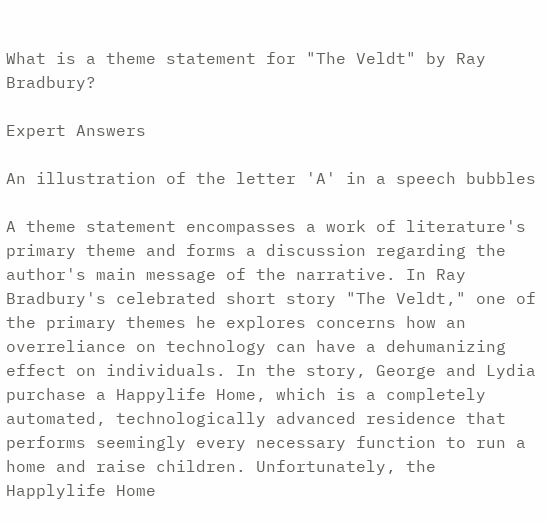What is a theme statement for "The Veldt" by Ray Bradbury?

Expert Answers

An illustration of the letter 'A' in a speech bubbles

A theme statement encompasses a work of literature's primary theme and forms a discussion regarding the author's main message of the narrative. In Ray Bradbury's celebrated short story "The Veldt," one of the primary themes he explores concerns how an overreliance on technology can have a dehumanizing effect on individuals. In the story, George and Lydia purchase a Happylife Home, which is a completely automated, technologically advanced residence that performs seemingly every necessary function to run a home and raise children. Unfortunately, the Happlylife Home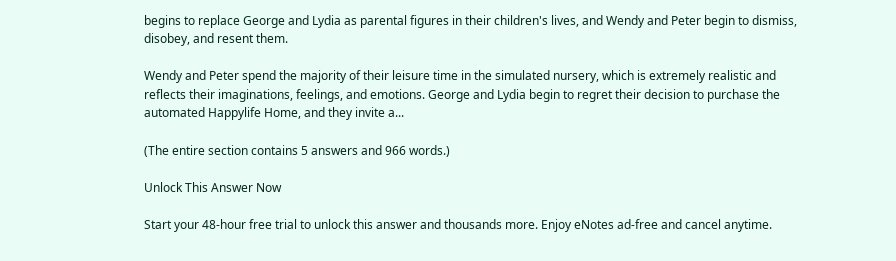begins to replace George and Lydia as parental figures in their children's lives, and Wendy and Peter begin to dismiss, disobey, and resent them.

Wendy and Peter spend the majority of their leisure time in the simulated nursery, which is extremely realistic and reflects their imaginations, feelings, and emotions. George and Lydia begin to regret their decision to purchase the automated Happylife Home, and they invite a...

(The entire section contains 5 answers and 966 words.)

Unlock This Answer Now

Start your 48-hour free trial to unlock this answer and thousands more. Enjoy eNotes ad-free and cancel anytime.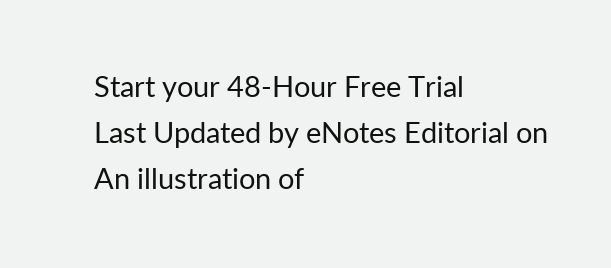Start your 48-Hour Free Trial
Last Updated by eNotes Editorial on
An illustration of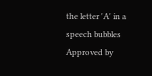the letter 'A' in a speech bubbles
Approved by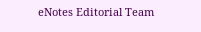eNotes Editorial Team